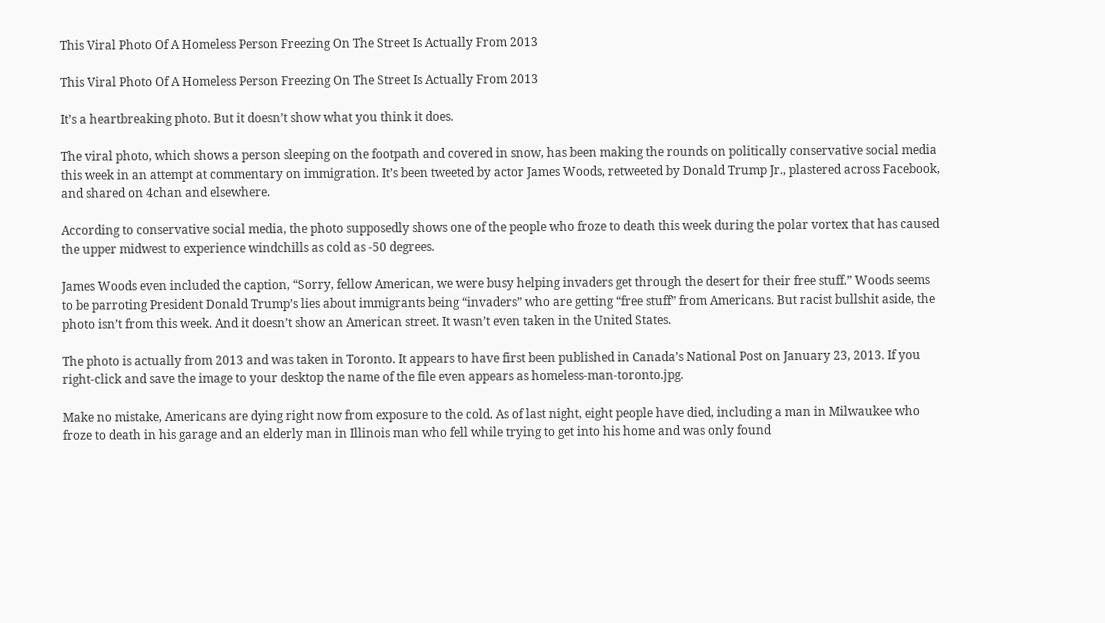This Viral Photo Of A Homeless Person Freezing On The Street Is Actually From 2013

This Viral Photo Of A Homeless Person Freezing On The Street Is Actually From 2013

It’s a heartbreaking photo. But it doesn’t show what you think it does.

The viral photo, which shows a person sleeping on the footpath and covered in snow, has been making the rounds on politically conservative social media this week in an attempt at commentary on immigration. It’s been tweeted by actor James Woods, retweeted by Donald Trump Jr., plastered across Facebook, and shared on 4chan and elsewhere.

According to conservative social media, the photo supposedly shows one of the people who froze to death this week during the polar vortex that has caused the upper midwest to experience windchills as cold as -50 degrees.

James Woods even included the caption, “Sorry, fellow American, we were busy helping invaders get through the desert for their free stuff.” Woods seems to be parroting President Donald Trump’s lies about immigrants being “invaders” who are getting “free stuff” from Americans. But racist bullshit aside, the photo isn’t from this week. And it doesn’t show an American street. It wasn’t even taken in the United States.

The photo is actually from 2013 and was taken in Toronto. It appears to have first been published in Canada’s National Post on January 23, 2013. If you right-click and save the image to your desktop the name of the file even appears as homeless-man-toronto.jpg.

Make no mistake, Americans are dying right now from exposure to the cold. As of last night, eight people have died, including a man in Milwaukee who froze to death in his garage and an elderly man in Illinois man who fell while trying to get into his home and was only found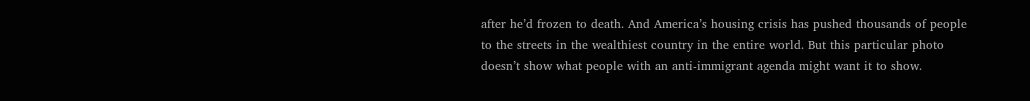after he’d frozen to death. And America’s housing crisis has pushed thousands of people to the streets in the wealthiest country in the entire world. But this particular photo doesn’t show what people with an anti-immigrant agenda might want it to show.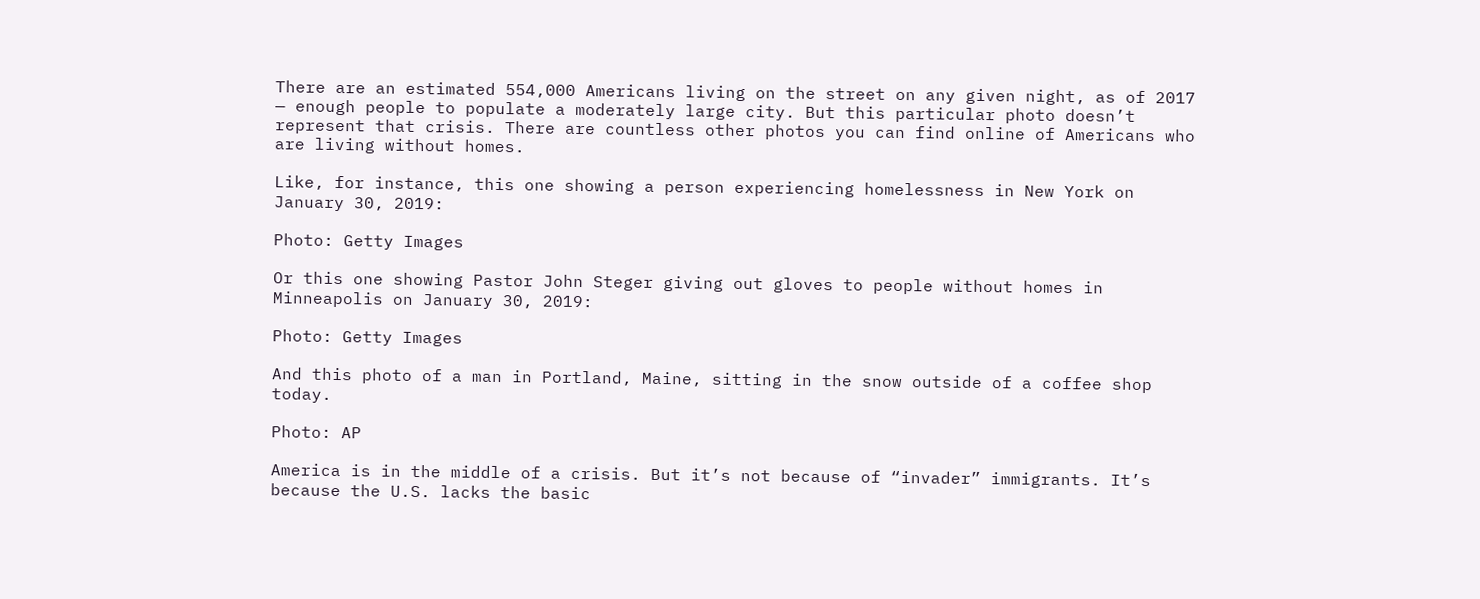There are an estimated 554,000 Americans living on the street on any given night, as of 2017 — enough people to populate a moderately large city. But this particular photo doesn’t represent that crisis. There are countless other photos you can find online of Americans who are living without homes.

Like, for instance, this one showing a person experiencing homelessness in New York on January 30, 2019:

Photo: Getty Images

Or this one showing Pastor John Steger giving out gloves to people without homes in Minneapolis on January 30, 2019:

Photo: Getty Images

And this photo of a man in Portland, Maine, sitting in the snow outside of a coffee shop today.

Photo: AP

America is in the middle of a crisis. But it’s not because of “invader” immigrants. It’s because the U.S. lacks the basic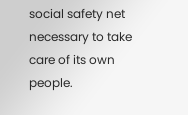social safety net necessary to take care of its own people.